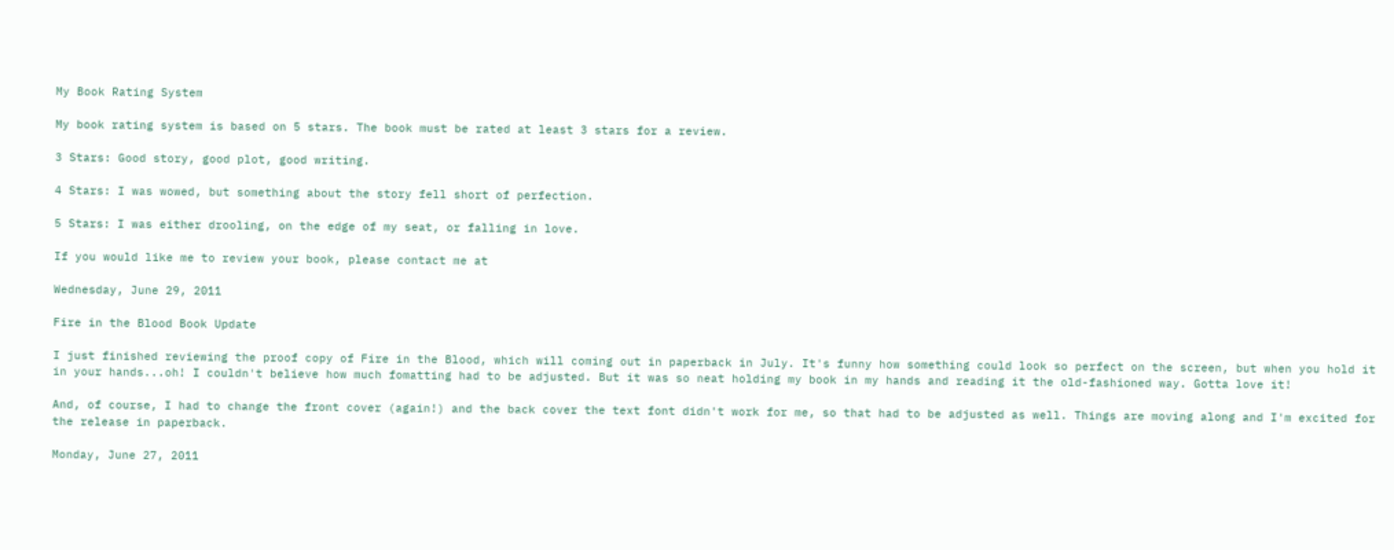My Book Rating System

My book rating system is based on 5 stars. The book must be rated at least 3 stars for a review.

3 Stars: Good story, good plot, good writing.

4 Stars: I was wowed, but something about the story fell short of perfection.

5 Stars: I was either drooling, on the edge of my seat, or falling in love.

If you would like me to review your book, please contact me at

Wednesday, June 29, 2011

Fire in the Blood Book Update

I just finished reviewing the proof copy of Fire in the Blood, which will coming out in paperback in July. It's funny how something could look so perfect on the screen, but when you hold it in your hands...oh! I couldn't believe how much fomatting had to be adjusted. But it was so neat holding my book in my hands and reading it the old-fashioned way. Gotta love it!

And, of course, I had to change the front cover (again!) and the back cover the text font didn't work for me, so that had to be adjusted as well. Things are moving along and I'm excited for the release in paperback.

Monday, June 27, 2011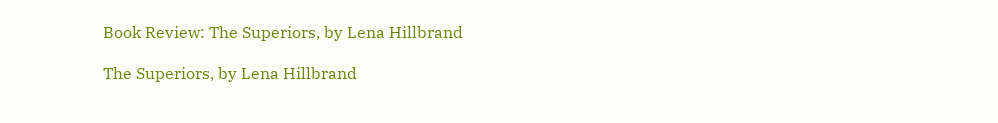Book Review: The Superiors, by Lena Hillbrand

The Superiors, by Lena Hillbrand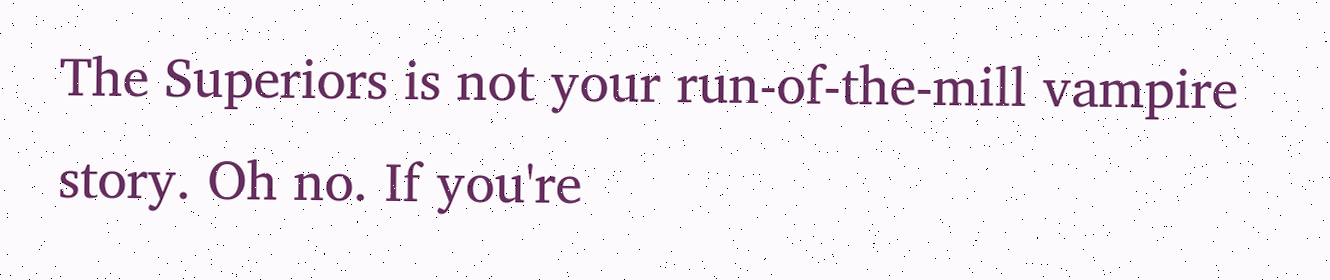The Superiors is not your run-of-the-mill vampire story. Oh no. If you're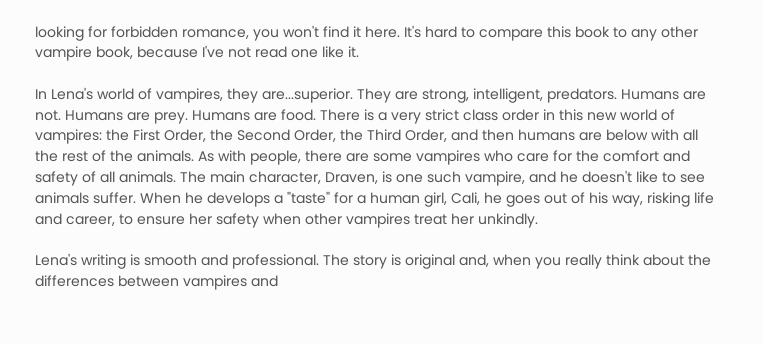looking for forbidden romance, you won't find it here. It's hard to compare this book to any other vampire book, because I've not read one like it.

In Lena's world of vampires, they are...superior. They are strong, intelligent, predators. Humans are not. Humans are prey. Humans are food. There is a very strict class order in this new world of vampires: the First Order, the Second Order, the Third Order, and then humans are below with all the rest of the animals. As with people, there are some vampires who care for the comfort and safety of all animals. The main character, Draven, is one such vampire, and he doesn't like to see animals suffer. When he develops a "taste" for a human girl, Cali, he goes out of his way, risking life and career, to ensure her safety when other vampires treat her unkindly.

Lena's writing is smooth and professional. The story is original and, when you really think about the differences between vampires and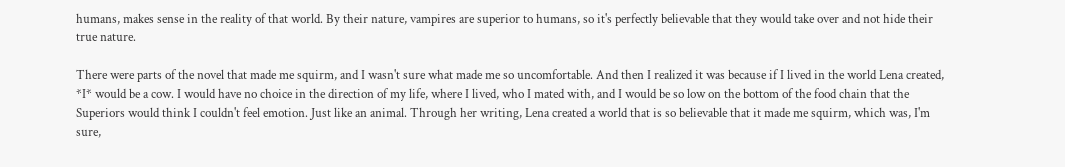humans, makes sense in the reality of that world. By their nature, vampires are superior to humans, so it's perfectly believable that they would take over and not hide their true nature.

There were parts of the novel that made me squirm, and I wasn't sure what made me so uncomfortable. And then I realized it was because if I lived in the world Lena created, *I* would be a cow. I would have no choice in the direction of my life, where I lived, who I mated with, and I would be so low on the bottom of the food chain that the Superiors would think I couldn't feel emotion. Just like an animal. Through her writing, Lena created a world that is so believable that it made me squirm, which was, I'm sure,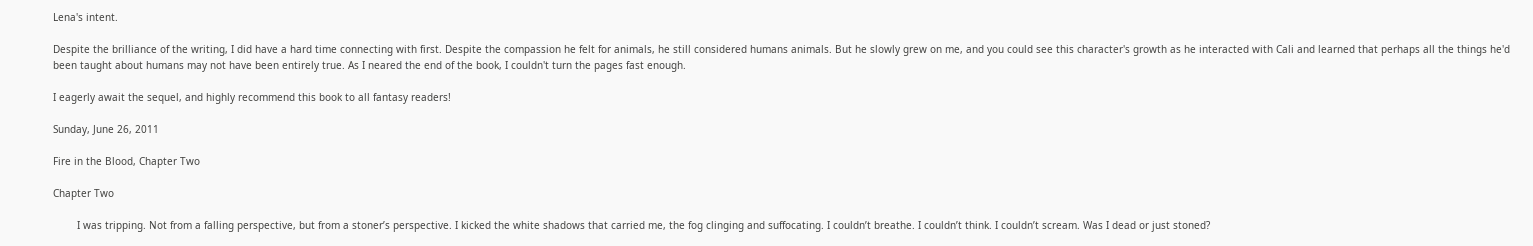Lena's intent.

Despite the brilliance of the writing, I did have a hard time connecting with first. Despite the compassion he felt for animals, he still considered humans animals. But he slowly grew on me, and you could see this character's growth as he interacted with Cali and learned that perhaps all the things he'd been taught about humans may not have been entirely true. As I neared the end of the book, I couldn't turn the pages fast enough.

I eagerly await the sequel, and highly recommend this book to all fantasy readers!

Sunday, June 26, 2011

Fire in the Blood, Chapter Two

Chapter Two

        I was tripping. Not from a falling perspective, but from a stoner’s perspective. I kicked the white shadows that carried me, the fog clinging and suffocating. I couldn’t breathe. I couldn’t think. I couldn’t scream. Was I dead or just stoned?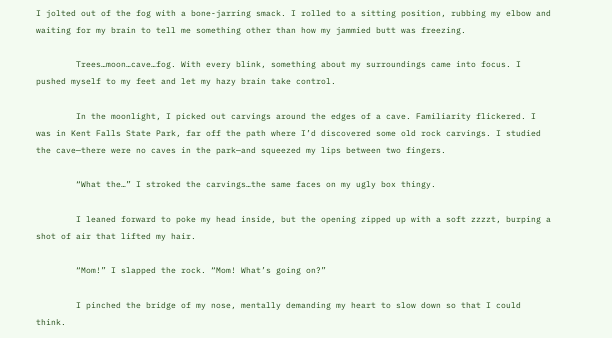I jolted out of the fog with a bone-jarring smack. I rolled to a sitting position, rubbing my elbow and waiting for my brain to tell me something other than how my jammied butt was freezing.

        Trees…moon…cave…fog. With every blink, something about my surroundings came into focus. I pushed myself to my feet and let my hazy brain take control.

        In the moonlight, I picked out carvings around the edges of a cave. Familiarity flickered. I was in Kent Falls State Park, far off the path where I’d discovered some old rock carvings. I studied the cave—there were no caves in the park—and squeezed my lips between two fingers.

        “What the…” I stroked the carvings…the same faces on my ugly box thingy.

        I leaned forward to poke my head inside, but the opening zipped up with a soft zzzzt, burping a shot of air that lifted my hair.

        “Mom!” I slapped the rock. “Mom! What’s going on?”

        I pinched the bridge of my nose, mentally demanding my heart to slow down so that I could think.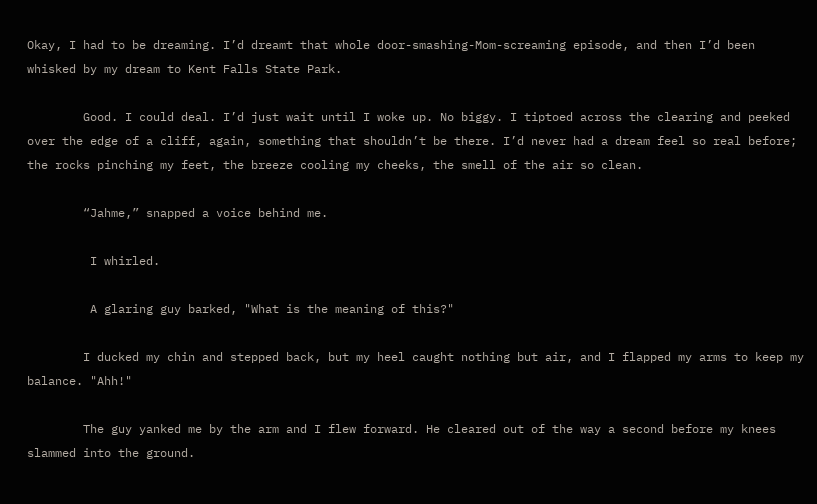Okay, I had to be dreaming. I’d dreamt that whole door-smashing-Mom-screaming episode, and then I’d been whisked by my dream to Kent Falls State Park.

        Good. I could deal. I’d just wait until I woke up. No biggy. I tiptoed across the clearing and peeked over the edge of a cliff, again, something that shouldn’t be there. I’d never had a dream feel so real before; the rocks pinching my feet, the breeze cooling my cheeks, the smell of the air so clean.

        “Jahme,” snapped a voice behind me.

         I whirled.

         A glaring guy barked, "What is the meaning of this?"

        I ducked my chin and stepped back, but my heel caught nothing but air, and I flapped my arms to keep my balance. "Ahh!"

        The guy yanked me by the arm and I flew forward. He cleared out of the way a second before my knees slammed into the ground.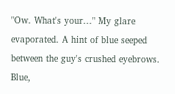"Ow. What's your..." My glare evaporated. A hint of blue seeped between the guy's crushed eyebrows. Blue,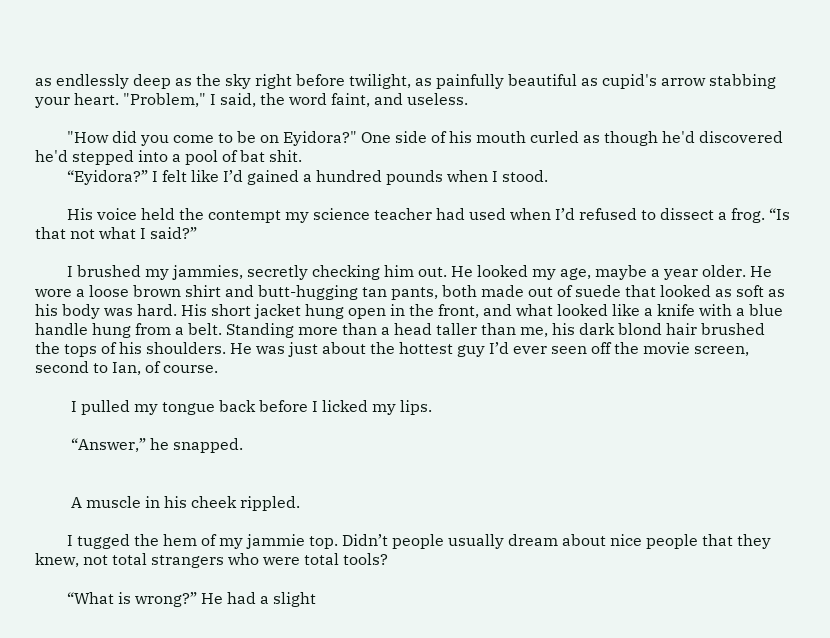as endlessly deep as the sky right before twilight, as painfully beautiful as cupid's arrow stabbing your heart. "Problem," I said, the word faint, and useless.

        "How did you come to be on Eyidora?" One side of his mouth curled as though he'd discovered he'd stepped into a pool of bat shit.
        “Eyidora?” I felt like I’d gained a hundred pounds when I stood.

        His voice held the contempt my science teacher had used when I’d refused to dissect a frog. “Is that not what I said?”

        I brushed my jammies, secretly checking him out. He looked my age, maybe a year older. He wore a loose brown shirt and butt-hugging tan pants, both made out of suede that looked as soft as his body was hard. His short jacket hung open in the front, and what looked like a knife with a blue handle hung from a belt. Standing more than a head taller than me, his dark blond hair brushed the tops of his shoulders. He was just about the hottest guy I’d ever seen off the movie screen, second to Ian, of course.

         I pulled my tongue back before I licked my lips.

         “Answer,” he snapped.


         A muscle in his cheek rippled.

        I tugged the hem of my jammie top. Didn’t people usually dream about nice people that they knew, not total strangers who were total tools?

        “What is wrong?” He had a slight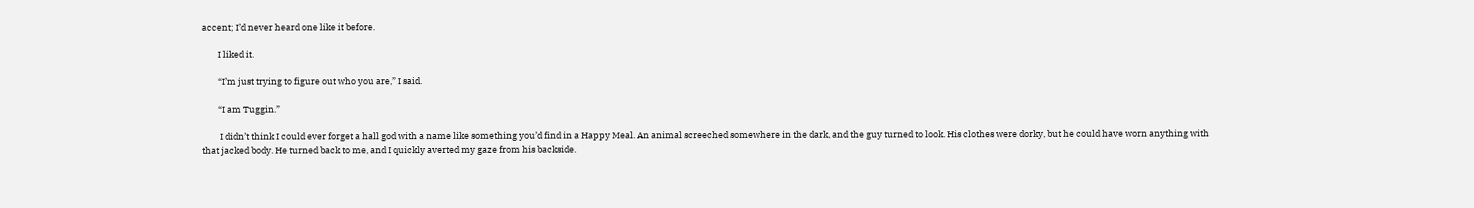accent; I’d never heard one like it before.

        I liked it.

        “I’m just trying to figure out who you are,” I said.

        “I am Tuggin.”

         I didn’t think I could ever forget a hall god with a name like something you’d find in a Happy Meal. An animal screeched somewhere in the dark, and the guy turned to look. His clothes were dorky, but he could have worn anything with that jacked body. He turned back to me, and I quickly averted my gaze from his backside.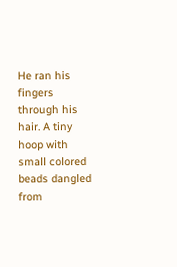He ran his fingers through his hair. A tiny hoop with small colored beads dangled from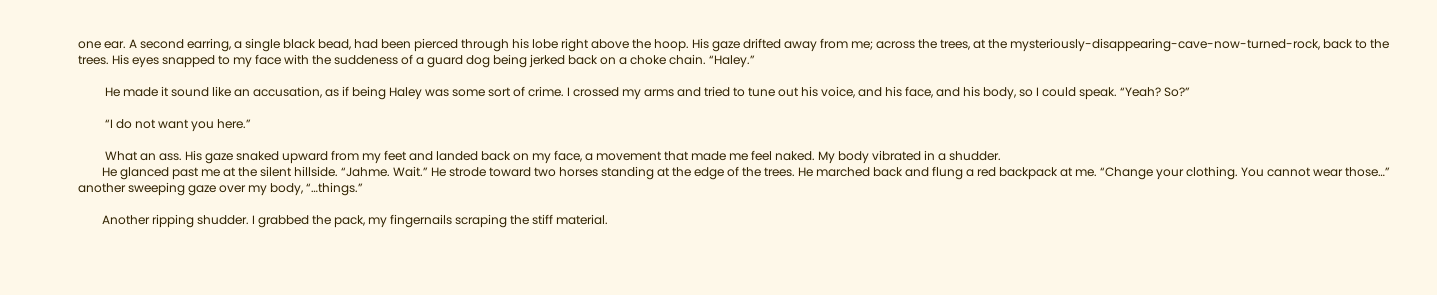one ear. A second earring, a single black bead, had been pierced through his lobe right above the hoop. His gaze drifted away from me; across the trees, at the mysteriously-disappearing-cave-now-turned-rock, back to the trees. His eyes snapped to my face with the suddeness of a guard dog being jerked back on a choke chain. “Haley.”

         He made it sound like an accusation, as if being Haley was some sort of crime. I crossed my arms and tried to tune out his voice, and his face, and his body, so I could speak. “Yeah? So?”

         “I do not want you here.”

         What an ass. His gaze snaked upward from my feet and landed back on my face, a movement that made me feel naked. My body vibrated in a shudder.
        He glanced past me at the silent hillside. “Jahme. Wait.” He strode toward two horses standing at the edge of the trees. He marched back and flung a red backpack at me. “Change your clothing. You cannot wear those…” another sweeping gaze over my body, “…things.”

        Another ripping shudder. I grabbed the pack, my fingernails scraping the stiff material.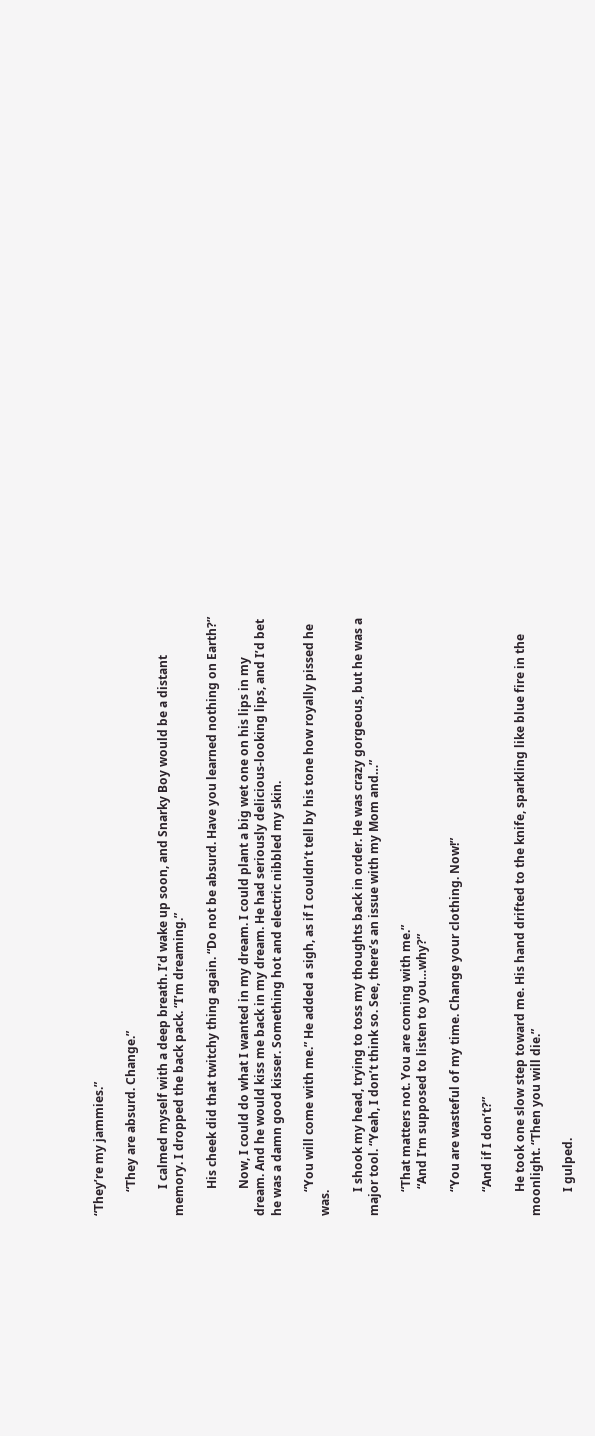“They’re my jammies.”

        “They are absurd. Change.”

         I calmed myself with a deep breath. I’d wake up soon, and Snarky Boy would be a distant memory. I dropped the back pack. “I’m dreaming.”

         His cheek did that twitchy thing again. “Do not be absurd. Have you learned nothing on Earth?”

         Now, I could do what I wanted in my dream. I could plant a big wet one on his lips in my dream. And he would kiss me back in my dream. He had seriously delicious-looking lips, and I’d bet he was a damn good kisser. Something hot and electric nibbled my skin.

        “You will come with me.” He added a sigh, as if I couldn’t tell by his tone how royally pissed he was.

        I shook my head, trying to toss my thoughts back in order. He was crazy gorgeous, but he was a major tool. “Yeah, I don’t think so. See, there’s an issue with my Mom and…”

        “That matters not. You are coming with me.”
         “And I’m supposed to listen to you…why?”

        “You are wasteful of my time. Change your clothing. Now!”

        “And if I don’t?”

        He took one slow step toward me. His hand drifted to the knife, sparkling like blue fire in the moonlight. “Then you will die.”

        I gulped.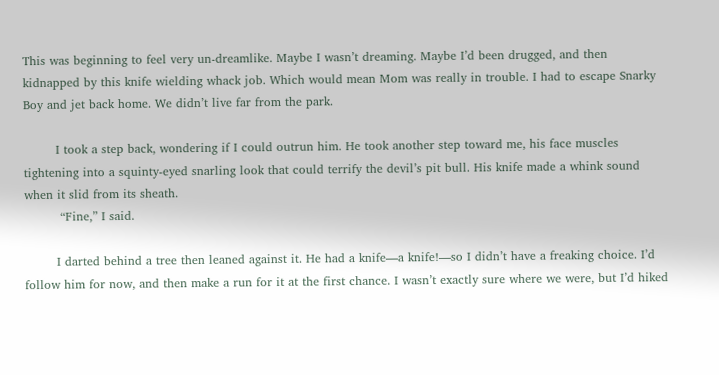This was beginning to feel very un-dreamlike. Maybe I wasn’t dreaming. Maybe I’d been drugged, and then kidnapped by this knife wielding whack job. Which would mean Mom was really in trouble. I had to escape Snarky Boy and jet back home. We didn’t live far from the park.

        I took a step back, wondering if I could outrun him. He took another step toward me, his face muscles tightening into a squinty-eyed snarling look that could terrify the devil’s pit bull. His knife made a whink sound when it slid from its sheath.
         “Fine,” I said.

        I darted behind a tree then leaned against it. He had a knife—a knife!—so I didn’t have a freaking choice. I’d follow him for now, and then make a run for it at the first chance. I wasn’t exactly sure where we were, but I’d hiked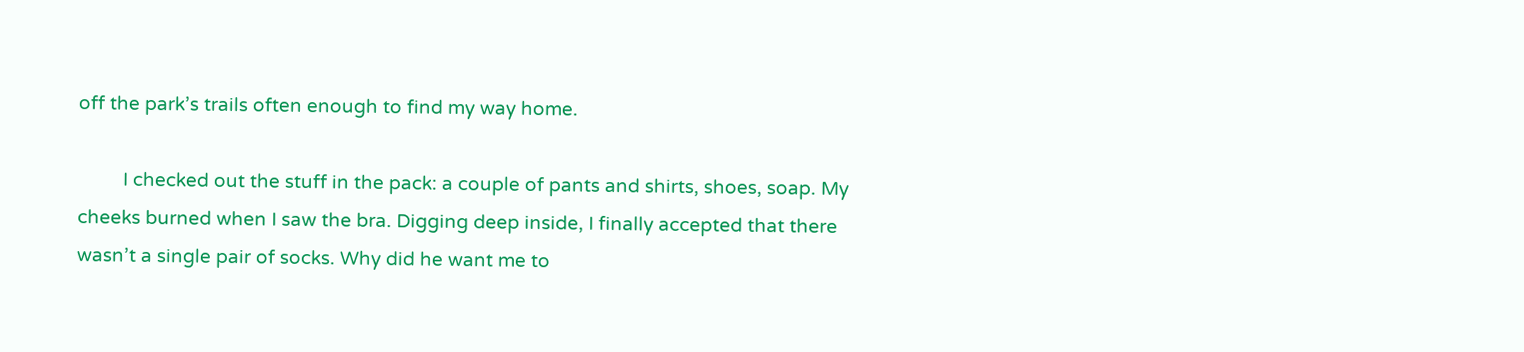off the park’s trails often enough to find my way home.

         I checked out the stuff in the pack: a couple of pants and shirts, shoes, soap. My cheeks burned when I saw the bra. Digging deep inside, I finally accepted that there wasn’t a single pair of socks. Why did he want me to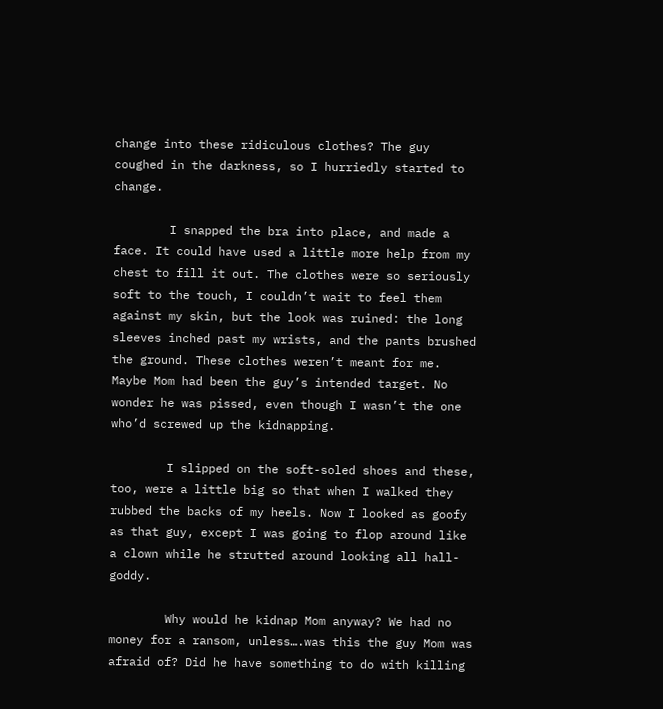change into these ridiculous clothes? The guy coughed in the darkness, so I hurriedly started to change.

        I snapped the bra into place, and made a face. It could have used a little more help from my chest to fill it out. The clothes were so seriously soft to the touch, I couldn’t wait to feel them against my skin, but the look was ruined: the long sleeves inched past my wrists, and the pants brushed the ground. These clothes weren’t meant for me. Maybe Mom had been the guy’s intended target. No wonder he was pissed, even though I wasn’t the one who’d screwed up the kidnapping.

        I slipped on the soft-soled shoes and these, too, were a little big so that when I walked they rubbed the backs of my heels. Now I looked as goofy as that guy, except I was going to flop around like a clown while he strutted around looking all hall-goddy.

        Why would he kidnap Mom anyway? We had no money for a ransom, unless….was this the guy Mom was afraid of? Did he have something to do with killing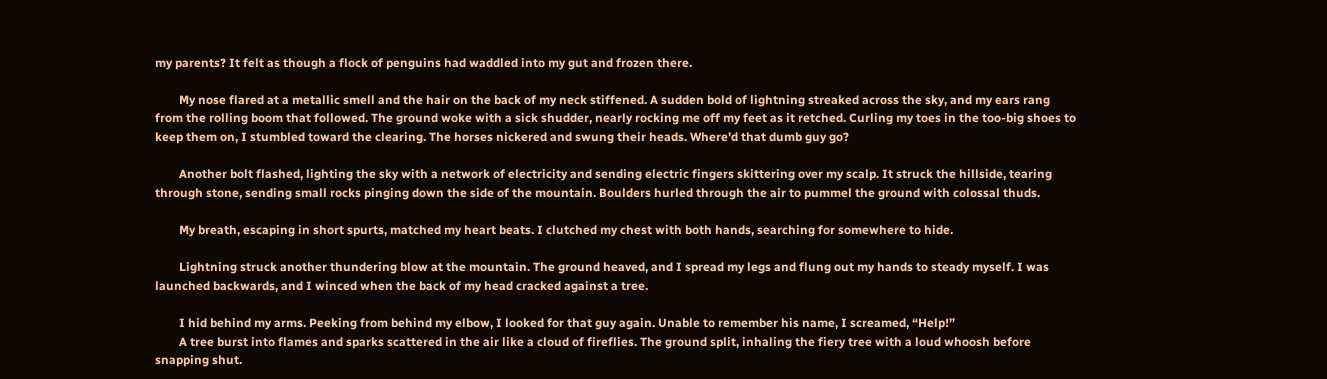my parents? It felt as though a flock of penguins had waddled into my gut and frozen there.

        My nose flared at a metallic smell and the hair on the back of my neck stiffened. A sudden bold of lightning streaked across the sky, and my ears rang from the rolling boom that followed. The ground woke with a sick shudder, nearly rocking me off my feet as it retched. Curling my toes in the too-big shoes to keep them on, I stumbled toward the clearing. The horses nickered and swung their heads. Where'd that dumb guy go?

        Another bolt flashed, lighting the sky with a network of electricity and sending electric fingers skittering over my scalp. It struck the hillside, tearing through stone, sending small rocks pinging down the side of the mountain. Boulders hurled through the air to pummel the ground with colossal thuds.

        My breath, escaping in short spurts, matched my heart beats. I clutched my chest with both hands, searching for somewhere to hide.

        Lightning struck another thundering blow at the mountain. The ground heaved, and I spread my legs and flung out my hands to steady myself. I was launched backwards, and I winced when the back of my head cracked against a tree.

        I hid behind my arms. Peeking from behind my elbow, I looked for that guy again. Unable to remember his name, I screamed, “Help!”
        A tree burst into flames and sparks scattered in the air like a cloud of fireflies. The ground split, inhaling the fiery tree with a loud whoosh before snapping shut.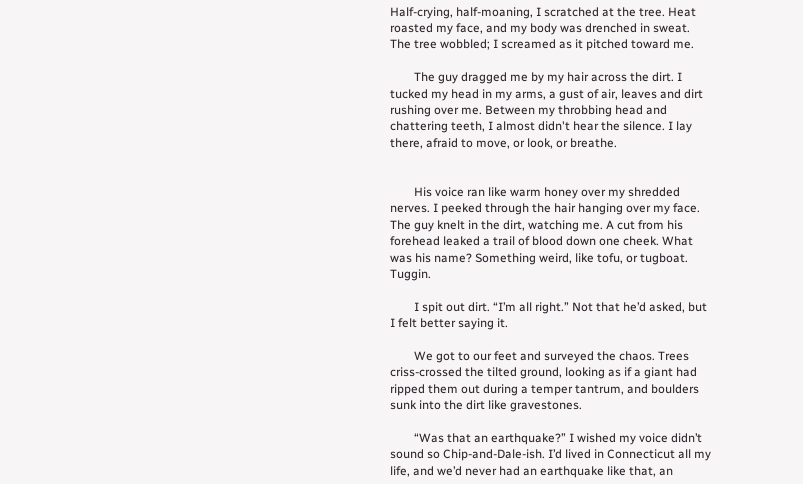Half-crying, half-moaning, I scratched at the tree. Heat roasted my face, and my body was drenched in sweat. The tree wobbled; I screamed as it pitched toward me.

        The guy dragged me by my hair across the dirt. I tucked my head in my arms, a gust of air, leaves and dirt rushing over me. Between my throbbing head and chattering teeth, I almost didn't hear the silence. I lay there, afraid to move, or look, or breathe.


        His voice ran like warm honey over my shredded nerves. I peeked through the hair hanging over my face. The guy knelt in the dirt, watching me. A cut from his forehead leaked a trail of blood down one cheek. What was his name? Something weird, like tofu, or tugboat. Tuggin.

        I spit out dirt. “I’m all right.” Not that he’d asked, but I felt better saying it.

        We got to our feet and surveyed the chaos. Trees criss-crossed the tilted ground, looking as if a giant had ripped them out during a temper tantrum, and boulders sunk into the dirt like gravestones.

        “Was that an earthquake?” I wished my voice didn’t sound so Chip-and-Dale-ish. I’d lived in Connecticut all my life, and we’d never had an earthquake like that, an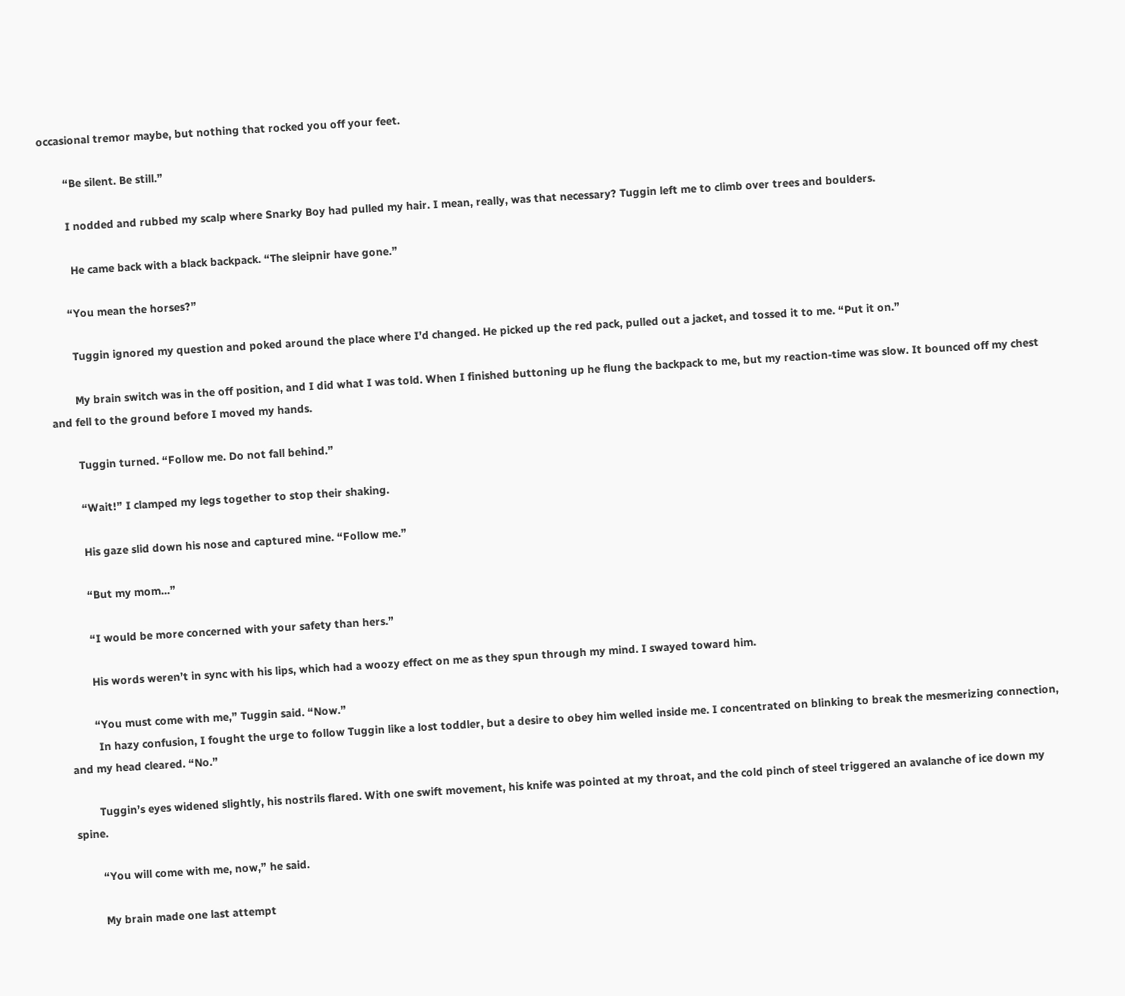occasional tremor maybe, but nothing that rocked you off your feet.

        “Be silent. Be still.”

        I nodded and rubbed my scalp where Snarky Boy had pulled my hair. I mean, really, was that necessary? Tuggin left me to climb over trees and boulders.

         He came back with a black backpack. “The sleipnir have gone.”

       “You mean the horses?”

        Tuggin ignored my question and poked around the place where I’d changed. He picked up the red pack, pulled out a jacket, and tossed it to me. “Put it on.”

        My brain switch was in the off position, and I did what I was told. When I finished buttoning up he flung the backpack to me, but my reaction-time was slow. It bounced off my chest and fell to the ground before I moved my hands.

        Tuggin turned. “Follow me. Do not fall behind.”

        “Wait!” I clamped my legs together to stop their shaking.

        His gaze slid down his nose and captured mine. “Follow me.”

        “But my mom...”

        “I would be more concerned with your safety than hers.”

        His words weren’t in sync with his lips, which had a woozy effect on me as they spun through my mind. I swayed toward him.

        “You must come with me,” Tuggin said. “Now.”
         In hazy confusion, I fought the urge to follow Tuggin like a lost toddler, but a desire to obey him welled inside me. I concentrated on blinking to break the mesmerizing connection, and my head cleared. “No.”

        Tuggin’s eyes widened slightly, his nostrils flared. With one swift movement, his knife was pointed at my throat, and the cold pinch of steel triggered an avalanche of ice down my spine.

        “You will come with me, now,” he said.

        My brain made one last attempt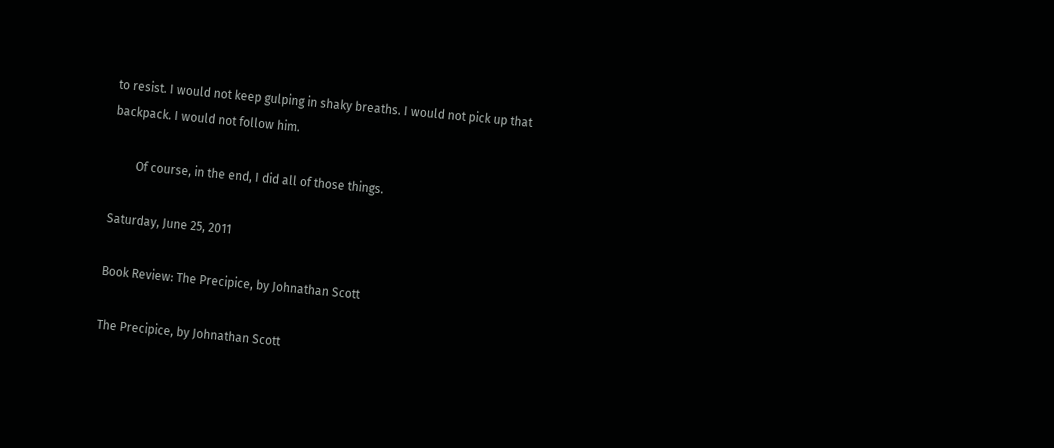to resist. I would not keep gulping in shaky breaths. I would not pick up that backpack. I would not follow him.

        Of course, in the end, I did all of those things.

Saturday, June 25, 2011

Book Review: The Precipice, by Johnathan Scott

The Precipice, by Johnathan Scott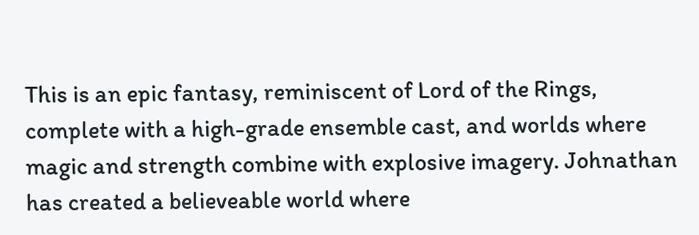This is an epic fantasy, reminiscent of Lord of the Rings, complete with a high-grade ensemble cast, and worlds where magic and strength combine with explosive imagery. Johnathan has created a believeable world where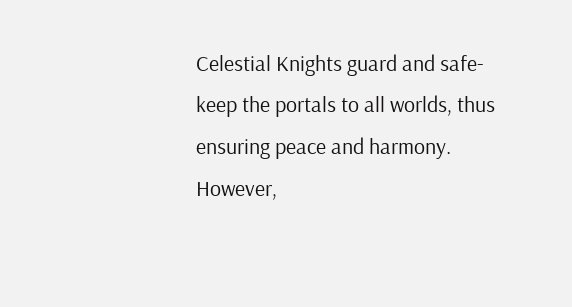Celestial Knights guard and safe-keep the portals to all worlds, thus ensuring peace and harmony. However,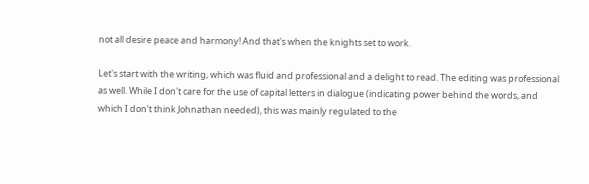not all desire peace and harmony! And that's when the knights set to work.

Let's start with the writing, which was fluid and professional and a delight to read. The editing was professional as well. While I don't care for the use of capital letters in dialogue (indicating power behind the words, and which I don't think Johnathan needed), this was mainly regulated to the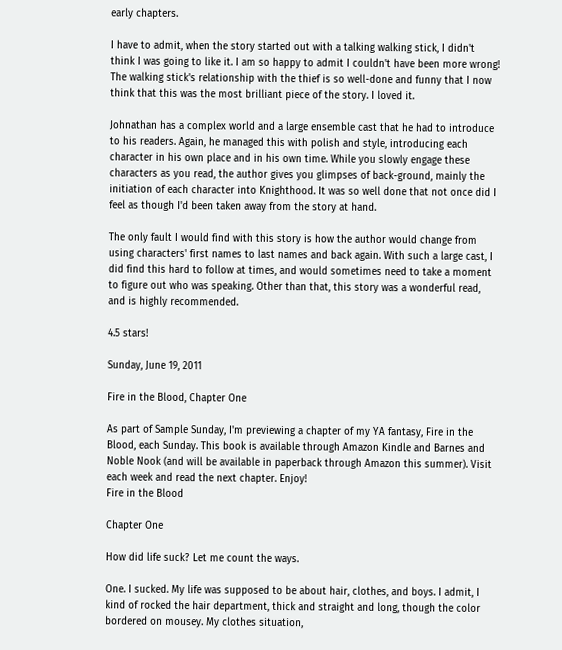early chapters.

I have to admit, when the story started out with a talking walking stick, I didn't think I was going to like it. I am so happy to admit I couldn't have been more wrong! The walking stick's relationship with the thief is so well-done and funny that I now think that this was the most brilliant piece of the story. I loved it.

Johnathan has a complex world and a large ensemble cast that he had to introduce to his readers. Again, he managed this with polish and style, introducing each character in his own place and in his own time. While you slowly engage these characters as you read, the author gives you glimpses of back-ground, mainly the initiation of each character into Knighthood. It was so well done that not once did I feel as though I'd been taken away from the story at hand.

The only fault I would find with this story is how the author would change from using characters' first names to last names and back again. With such a large cast, I did find this hard to follow at times, and would sometimes need to take a moment to figure out who was speaking. Other than that, this story was a wonderful read, and is highly recommended.

4.5 stars!

Sunday, June 19, 2011

Fire in the Blood, Chapter One

As part of Sample Sunday, I'm previewing a chapter of my YA fantasy, Fire in the Blood, each Sunday. This book is available through Amazon Kindle and Barnes and Noble Nook (and will be available in paperback through Amazon this summer). Visit each week and read the next chapter. Enjoy!
Fire in the Blood

Chapter One

How did life suck? Let me count the ways.

One. I sucked. My life was supposed to be about hair, clothes, and boys. I admit, I kind of rocked the hair department, thick and straight and long, though the color bordered on mousey. My clothes situation,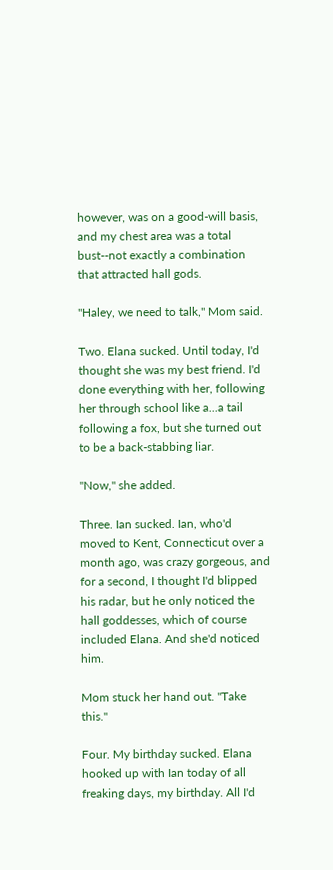however, was on a good-will basis, and my chest area was a total bust--not exactly a combination that attracted hall gods.

"Haley, we need to talk," Mom said.

Two. Elana sucked. Until today, I'd thought she was my best friend. I'd done everything with her, following her through school like a...a tail following a fox, but she turned out to be a back-stabbing liar.

"Now," she added.

Three. Ian sucked. Ian, who'd moved to Kent, Connecticut over a month ago, was crazy gorgeous, and for a second, I thought I'd blipped his radar, but he only noticed the hall goddesses, which of course included Elana. And she'd noticed him.

Mom stuck her hand out. "Take this."

Four. My birthday sucked. Elana hooked up with Ian today of all freaking days, my birthday. All I'd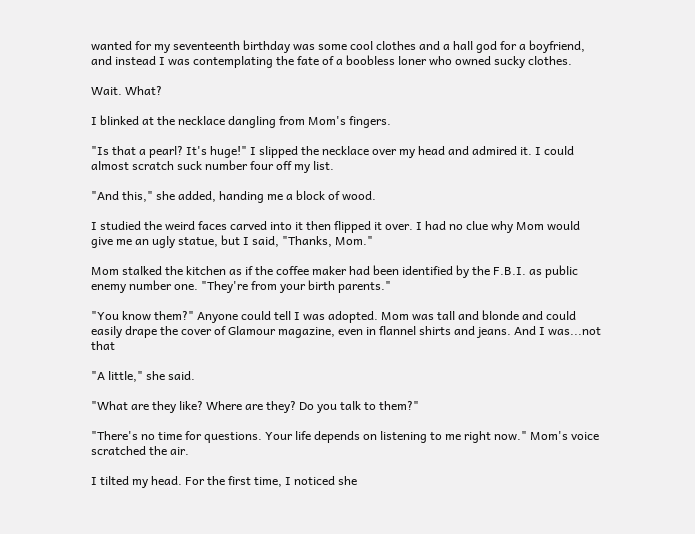wanted for my seventeenth birthday was some cool clothes and a hall god for a boyfriend, and instead I was contemplating the fate of a boobless loner who owned sucky clothes.

Wait. What?

I blinked at the necklace dangling from Mom's fingers.

"Is that a pearl? It's huge!" I slipped the necklace over my head and admired it. I could almost scratch suck number four off my list.

"And this," she added, handing me a block of wood.

I studied the weird faces carved into it then flipped it over. I had no clue why Mom would give me an ugly statue, but I said, "Thanks, Mom."

Mom stalked the kitchen as if the coffee maker had been identified by the F.B.I. as public enemy number one. "They're from your birth parents."

"You know them?" Anyone could tell I was adopted. Mom was tall and blonde and could easily drape the cover of Glamour magazine, even in flannel shirts and jeans. And I was...not that

"A little," she said.

"What are they like? Where are they? Do you talk to them?"

"There's no time for questions. Your life depends on listening to me right now." Mom's voice scratched the air.

I tilted my head. For the first time, I noticed she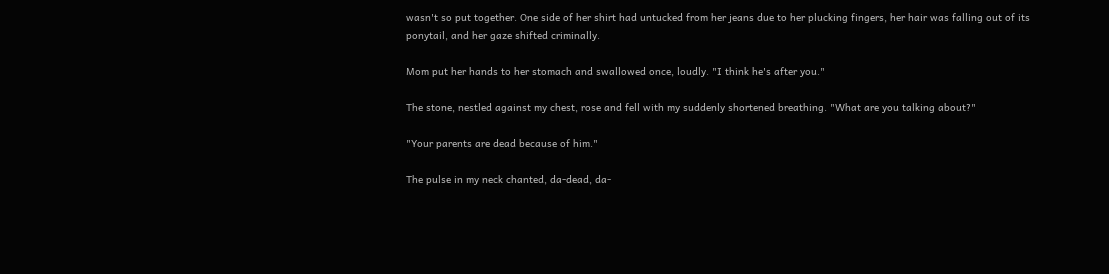wasn't so put together. One side of her shirt had untucked from her jeans due to her plucking fingers, her hair was falling out of its ponytail, and her gaze shifted criminally.

Mom put her hands to her stomach and swallowed once, loudly. "I think he's after you."

The stone, nestled against my chest, rose and fell with my suddenly shortened breathing. "What are you talking about?"

"Your parents are dead because of him."

The pulse in my neck chanted, da-dead, da-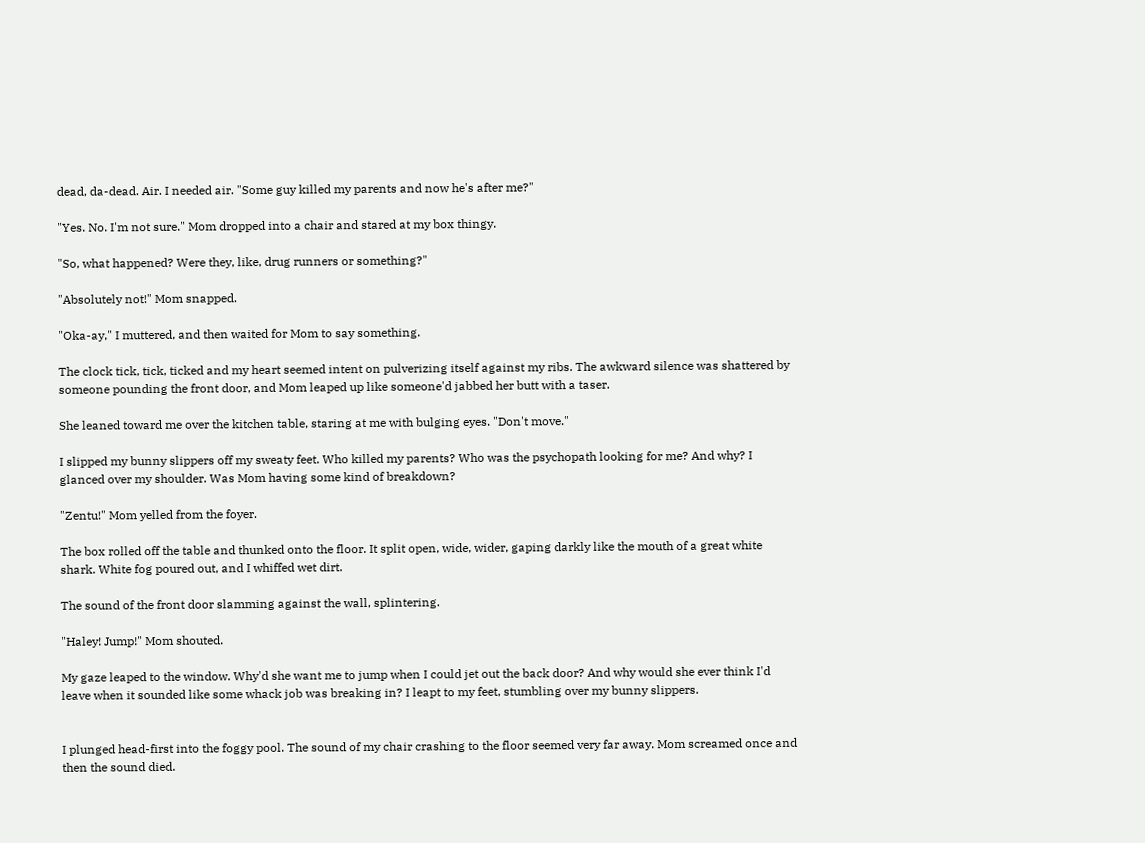dead, da-dead. Air. I needed air. "Some guy killed my parents and now he's after me?"

"Yes. No. I'm not sure." Mom dropped into a chair and stared at my box thingy.

"So, what happened? Were they, like, drug runners or something?"

"Absolutely not!" Mom snapped.

"Oka-ay," I muttered, and then waited for Mom to say something.

The clock tick, tick, ticked and my heart seemed intent on pulverizing itself against my ribs. The awkward silence was shattered by someone pounding the front door, and Mom leaped up like someone'd jabbed her butt with a taser.

She leaned toward me over the kitchen table, staring at me with bulging eyes. "Don't move."

I slipped my bunny slippers off my sweaty feet. Who killed my parents? Who was the psychopath looking for me? And why? I glanced over my shoulder. Was Mom having some kind of breakdown?

"Zentu!" Mom yelled from the foyer.

The box rolled off the table and thunked onto the floor. It split open, wide, wider, gaping darkly like the mouth of a great white shark. White fog poured out, and I whiffed wet dirt.

The sound of the front door slamming against the wall, splintering.

"Haley! Jump!" Mom shouted.

My gaze leaped to the window. Why'd she want me to jump when I could jet out the back door? And why would she ever think I'd leave when it sounded like some whack job was breaking in? I leapt to my feet, stumbling over my bunny slippers.


I plunged head-first into the foggy pool. The sound of my chair crashing to the floor seemed very far away. Mom screamed once and then the sound died.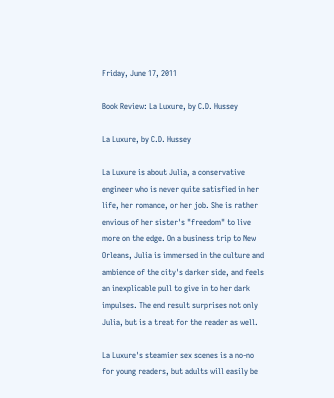Friday, June 17, 2011

Book Review: La Luxure, by C.D. Hussey

La Luxure, by C.D. Hussey

La Luxure is about Julia, a conservative engineer who is never quite satisfied in her life, her romance, or her job. She is rather envious of her sister's "freedom" to live more on the edge. On a business trip to New Orleans, Julia is immersed in the culture and ambience of the city's darker side, and feels an inexplicable pull to give in to her dark impulses. The end result surprises not only Julia, but is a treat for the reader as well.

La Luxure's steamier sex scenes is a no-no for young readers, but adults will easily be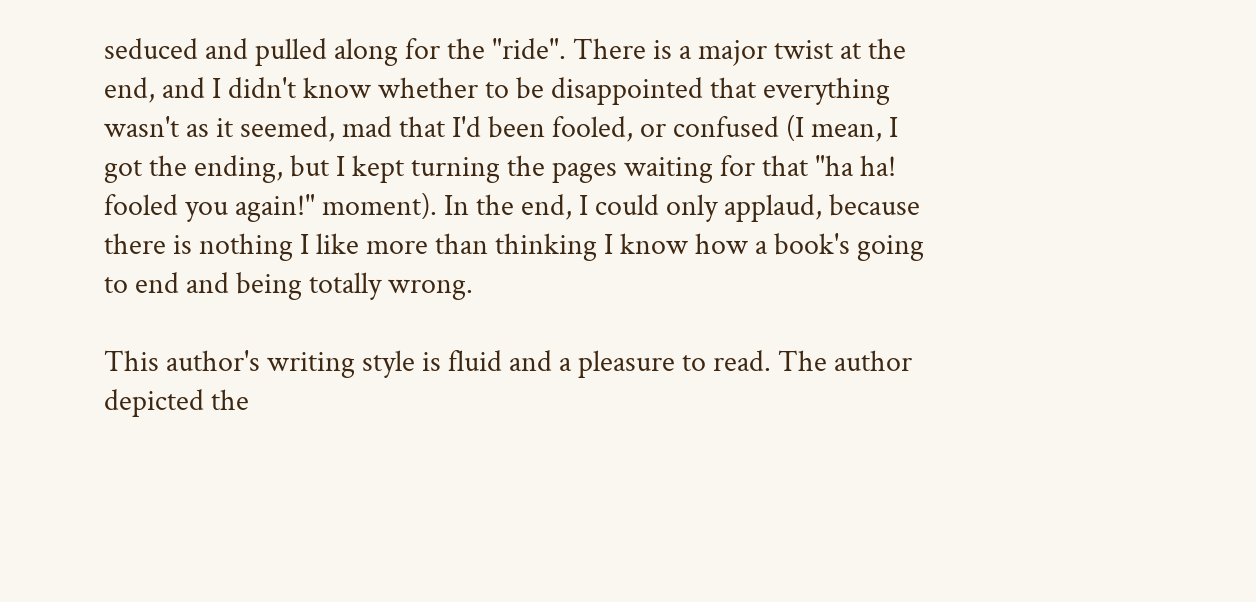seduced and pulled along for the "ride". There is a major twist at the end, and I didn't know whether to be disappointed that everything wasn't as it seemed, mad that I'd been fooled, or confused (I mean, I got the ending, but I kept turning the pages waiting for that "ha ha! fooled you again!" moment). In the end, I could only applaud, because there is nothing I like more than thinking I know how a book's going to end and being totally wrong.

This author's writing style is fluid and a pleasure to read. The author depicted the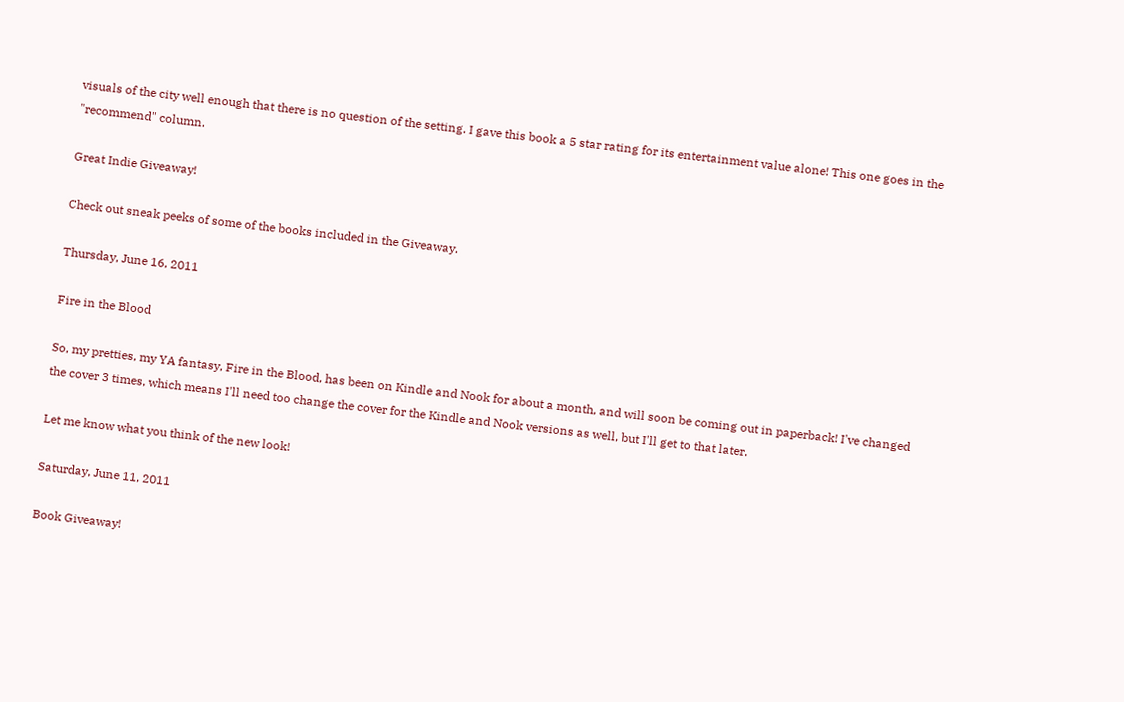visuals of the city well enough that there is no question of the setting. I gave this book a 5 star rating for its entertainment value alone! This one goes in the "recommend" column.

Great Indie Giveaway!

Check out sneak peeks of some of the books included in the Giveaway.

Thursday, June 16, 2011

Fire in the Blood

So, my pretties, my YA fantasy, Fire in the Blood, has been on Kindle and Nook for about a month, and will soon be coming out in paperback! I've changed the cover 3 times, which means I'll need too change the cover for the Kindle and Nook versions as well, but I'll get to that later.

Let me know what you think of the new look!

Saturday, June 11, 2011

Book Giveaway!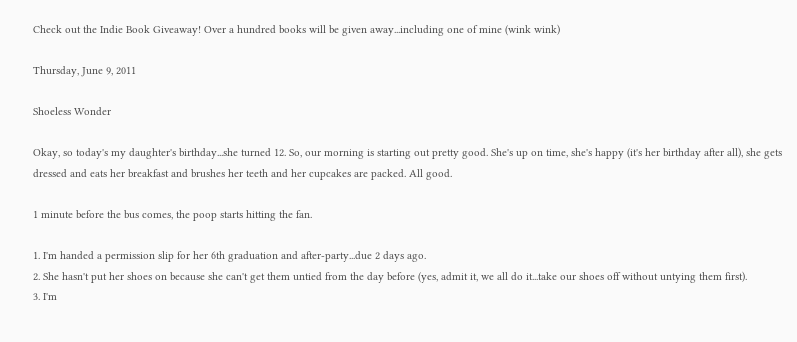Check out the Indie Book Giveaway! Over a hundred books will be given away...including one of mine (wink wink)

Thursday, June 9, 2011

Shoeless Wonder

Okay, so today's my daughter's birthday...she turned 12. So, our morning is starting out pretty good. She's up on time, she's happy (it's her birthday after all), she gets dressed and eats her breakfast and brushes her teeth and her cupcakes are packed. All good.

1 minute before the bus comes, the poop starts hitting the fan.

1. I'm handed a permission slip for her 6th graduation and after-party...due 2 days ago.
2. She hasn't put her shoes on because she can't get them untied from the day before (yes, admit it, we all do it...take our shoes off without untying them first).
3. I'm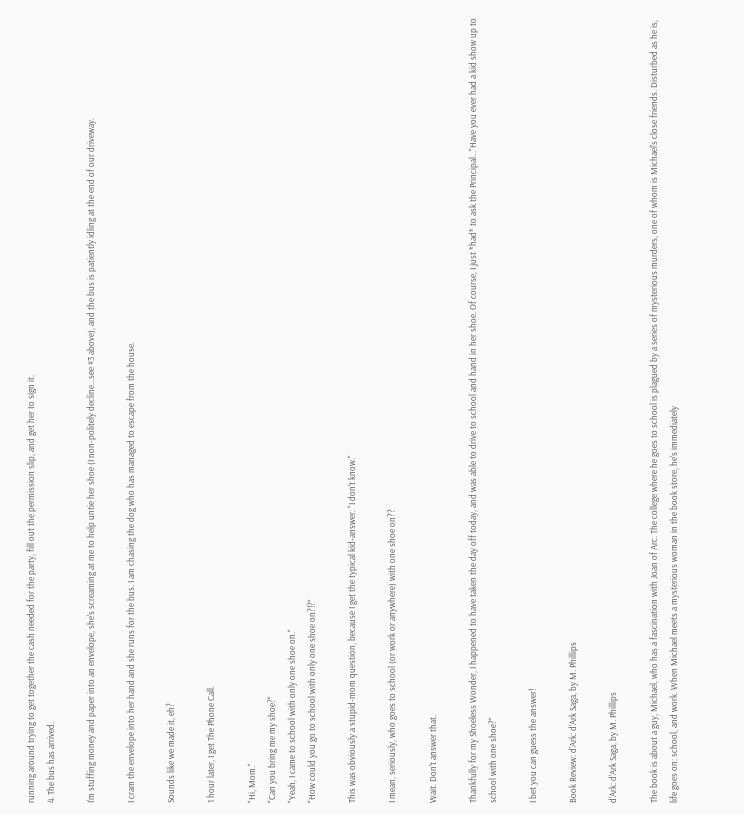running around trying to get together the cash needed for the party, fill out the permission slip, and get her to sign it.
4. The bus has arrived.

I'm stuffing money and paper into an envelope, she's screaming at me to help untie her shoe (I non-politely decline...see #3 above), and the bus is patiently idling at the end of our driveway.

I cram the envelope into her hand and she runs for the bus. I am chasing the dog who has managed to escape from the house.

Sounds like we made it, eh?

1 hour later, I get The Phone Call.

"Hi, Mom."
"Can you bring me my shoe?"
"Yeah, I came to school with only one shoe on."
"How could you go to school with only one shoe on?!?"

This was obviously a stupid-mom question, because I get the typical kid-answer: "I don't know."

I mean, seriously, who goes to school (or work or anywhere) with one shoe on??

Wait. Don't answer that.

Thankfully for my Shoeless Wonder, I happened to have taken the day off today, and was able to drive to school and hand in her shoe. Of course, I just *had* to ask the Principal..."Have you ever had a kid show up to school with one shoe?"

I bet you can guess the answer!

Book Review: d'Ark: d'Ark Saga, by M. Phillips

d'Ark: d'Ark Saga, by M. Phillips

The book is about a guy, Michael, who has a fascination with Joan of Arc. The college where he goes to school is plagued by a series of mysterious murders, one of whom is Michael's close friends. Disturbed as he is, life goes on: school, and work. When Michael meets a mysterious woman in the book store, he's immediately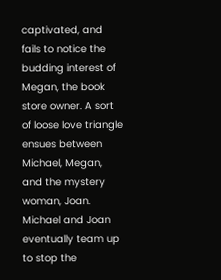captivated, and fails to notice the budding interest of Megan, the book store owner. A sort of loose love triangle ensues between Michael, Megan, and the mystery woman, Joan. Michael and Joan eventually team up to stop the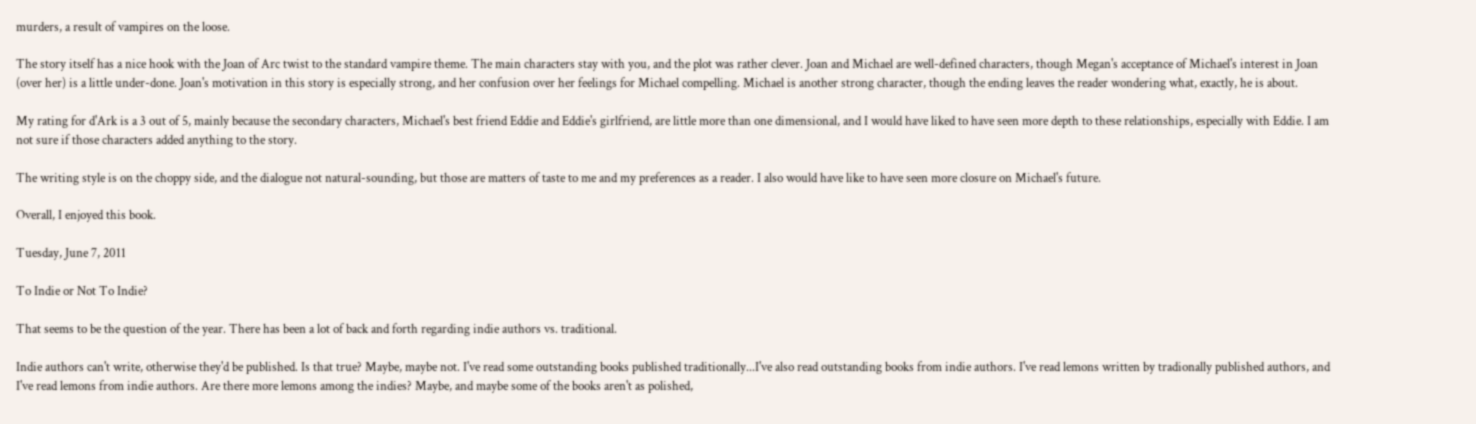murders, a result of vampires on the loose.

The story itself has a nice hook with the Joan of Arc twist to the standard vampire theme. The main characters stay with you, and the plot was rather clever. Joan and Michael are well-defined characters, though Megan's acceptance of Michael's interest in Joan (over her) is a little under-done. Joan's motivation in this story is especially strong, and her confusion over her feelings for Michael compelling. Michael is another strong character, though the ending leaves the reader wondering what, exactly, he is about.

My rating for d'Ark is a 3 out of 5, mainly because the secondary characters, Michael's best friend Eddie and Eddie's girlfriend, are little more than one dimensional, and I would have liked to have seen more depth to these relationships, especially with Eddie. I am not sure if those characters added anything to the story.

The writing style is on the choppy side, and the dialogue not natural-sounding, but those are matters of taste to me and my preferences as a reader. I also would have like to have seen more closure on Michael's future.

Overall, I enjoyed this book.

Tuesday, June 7, 2011

To Indie or Not To Indie?

That seems to be the question of the year. There has been a lot of back and forth regarding indie authors vs. traditional.

Indie authors can't write, otherwise they'd be published. Is that true? Maybe, maybe not. I've read some outstanding books published traditionally...I've also read outstanding books from indie authors. I've read lemons written by tradionally published authors, and I've read lemons from indie authors. Are there more lemons among the indies? Maybe, and maybe some of the books aren't as polished,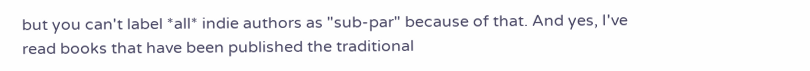but you can't label *all* indie authors as "sub-par" because of that. And yes, I've read books that have been published the traditional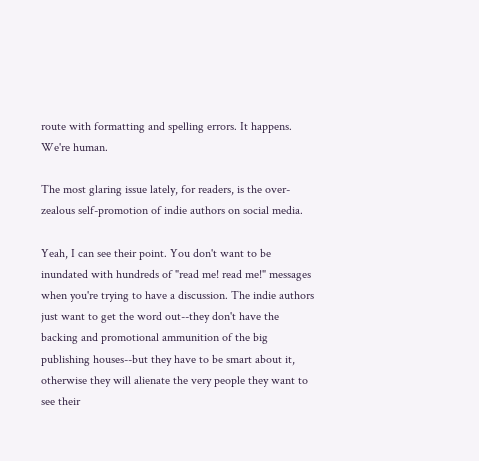route with formatting and spelling errors. It happens. We're human.

The most glaring issue lately, for readers, is the over-zealous self-promotion of indie authors on social media.

Yeah, I can see their point. You don't want to be inundated with hundreds of "read me! read me!" messages when you're trying to have a discussion. The indie authors just want to get the word out--they don't have the backing and promotional ammunition of the big publishing houses--but they have to be smart about it, otherwise they will alienate the very people they want to see their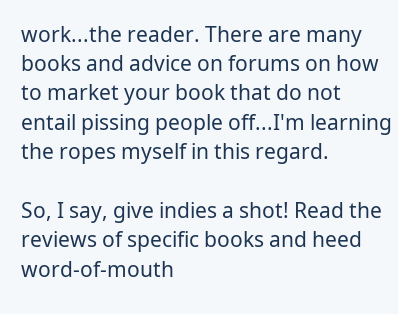work...the reader. There are many books and advice on forums on how to market your book that do not entail pissing people off...I'm learning the ropes myself in this regard.

So, I say, give indies a shot! Read the reviews of specific books and heed word-of-mouth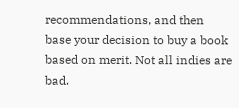recommendations, and then base your decision to buy a book based on merit. Not all indies are bad.